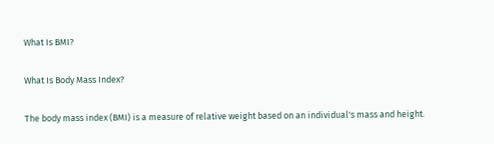What Is BMI?

What Is Body Mass Index?

The body mass index (BMI) is a measure of relative weight based on an individual's mass and height.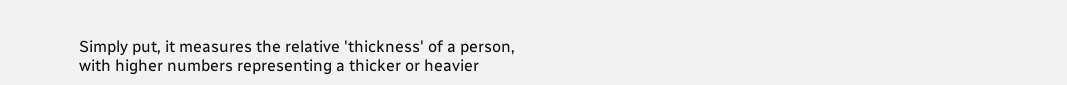Simply put, it measures the relative 'thickness' of a person, with higher numbers representing a thicker or heavier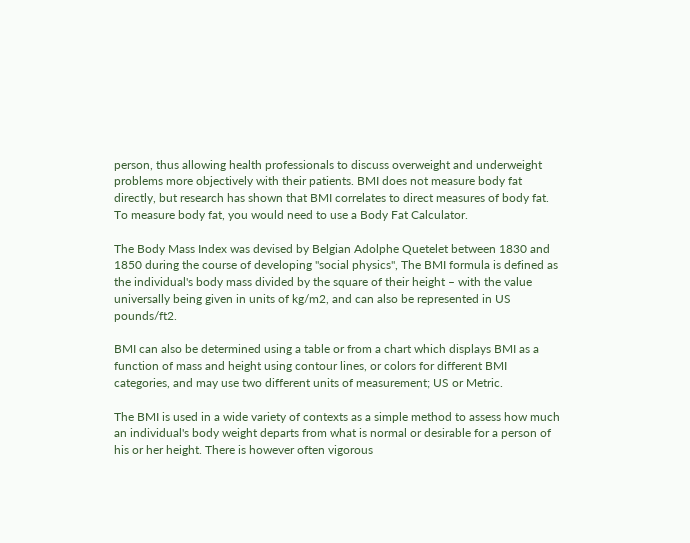person, thus allowing health professionals to discuss overweight and underweight problems more objectively with their patients. BMI does not measure body fat directly, but research has shown that BMI correlates to direct measures of body fat. To measure body fat, you would need to use a Body Fat Calculator.

The Body Mass Index was devised by Belgian Adolphe Quetelet between 1830 and 1850 during the course of developing "social physics", The BMI formula is defined as the individual's body mass divided by the square of their height – with the value universally being given in units of kg/m2, and can also be represented in US pounds/ft2.

BMI can also be determined using a table or from a chart which displays BMI as a function of mass and height using contour lines, or colors for different BMI categories, and may use two different units of measurement; US or Metric.

The BMI is used in a wide variety of contexts as a simple method to assess how much an individual's body weight departs from what is normal or desirable for a person of his or her height. There is however often vigorous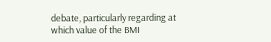debate, particularly regarding at which value of the BMI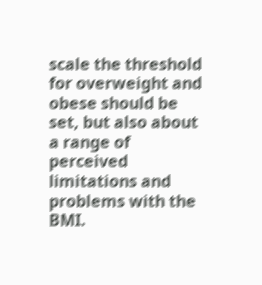scale the threshold for overweight and obese should be set, but also about a range of perceived limitations and problems with the BMI.